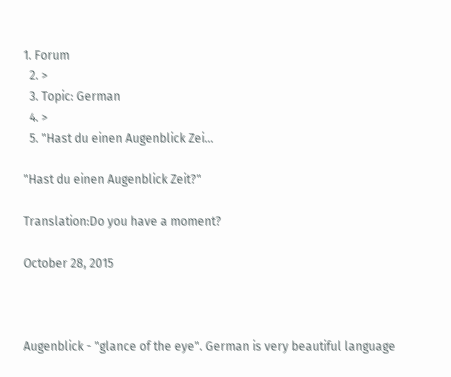1. Forum
  2. >
  3. Topic: German
  4. >
  5. "Hast du einen Augenblick Zei…

"Hast du einen Augenblick Zeit?"

Translation:Do you have a moment?

October 28, 2015



Augenblick - "glance of the eye". German is very beautiful language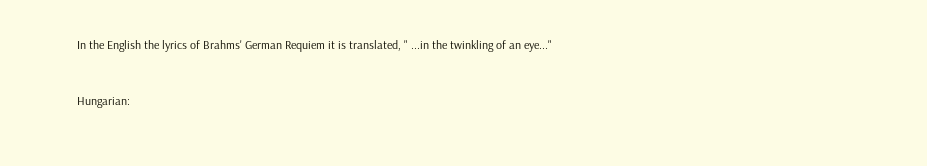In the English the lyrics of Brahms' German Requiem it is translated, " ...in the twinkling of an eye..."


Hungarian: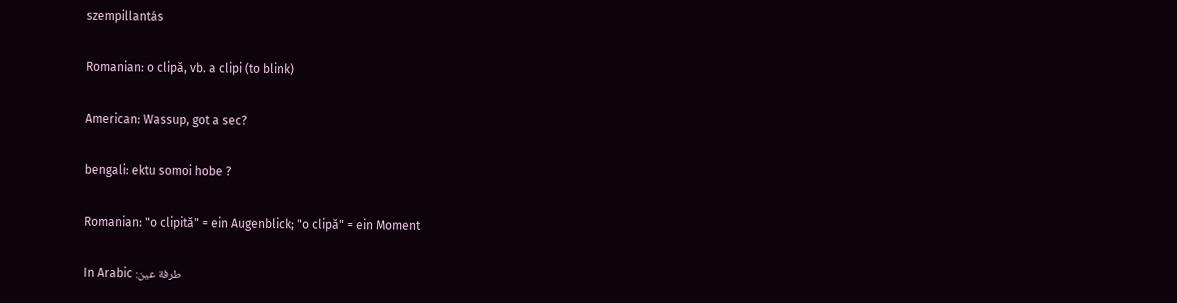szempillantás


Romanian: o clipă, vb. a clipi (to blink)


American: Wassup, got a sec?


bengali: ektu somoi hobe ?


Romanian: "o clipită" = ein Augenblick; "o clipă" = ein Moment


In Arabic :طرفة عين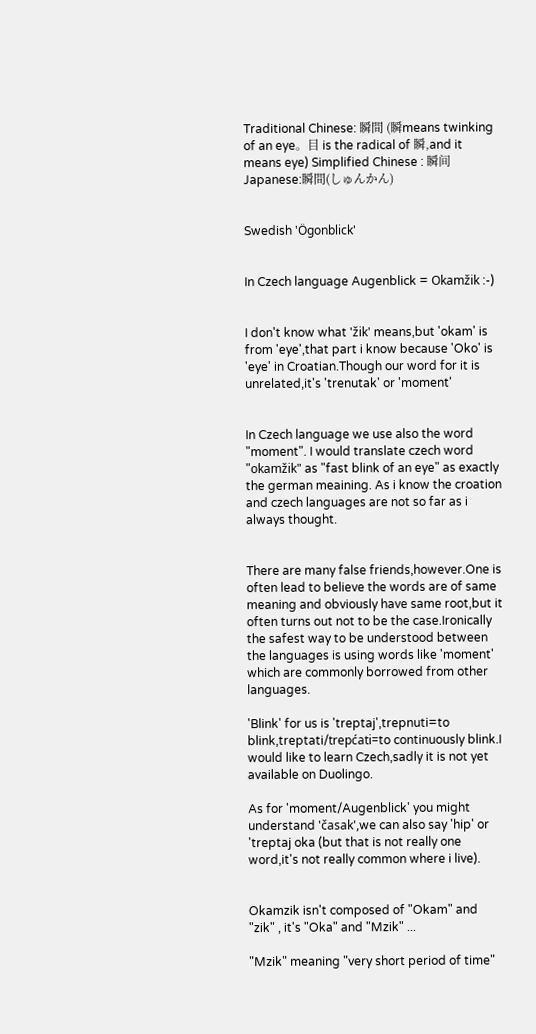Traditional Chinese: 瞬間 (瞬means twinking of an eye。目 is the radical of 瞬,and it means eye) Simplified Chinese : 瞬间 Japanese:瞬間(しゅんかん)


Swedish 'Ögonblick'


In Czech language Augenblick = Okamžik :-)


I don't know what 'žik' means,but 'okam' is from 'eye',that part i know because 'Oko' is 'eye' in Croatian.Though our word for it is unrelated,it's 'trenutak' or 'moment'


In Czech language we use also the word "moment". I would translate czech word "okamžik" as "fast blink of an eye" as exactly the german meaining. As i know the croation and czech languages are not so far as i always thought.


There are many false friends,however.One is often lead to believe the words are of same meaning and obviously have same root,but it often turns out not to be the case.Ironically the safest way to be understood between the languages is using words like 'moment' which are commonly borrowed from other languages.

'Blink' for us is 'treptaj',trepnuti=to blink,treptati/trepćati=to continuously blink.I would like to learn Czech,sadly it is not yet available on Duolingo.

As for 'moment/Augenblick' you might understand 'časak',we can also say 'hip' or 'treptaj oka (but that is not really one word,it's not really common where i live).


Okamzik isn't composed of "Okam" and "zik" , it's "Oka" and "Mzik" ...

"Mzik" meaning "very short period of time"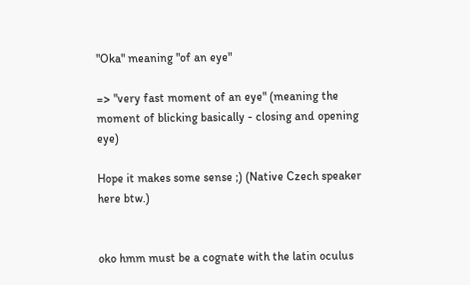"Oka" meaning "of an eye"

=> "very fast moment of an eye" (meaning the moment of blicking basically - closing and opening eye)

Hope it makes some sense ;) (Native Czech speaker here btw.)


oko hmm must be a cognate with the latin oculus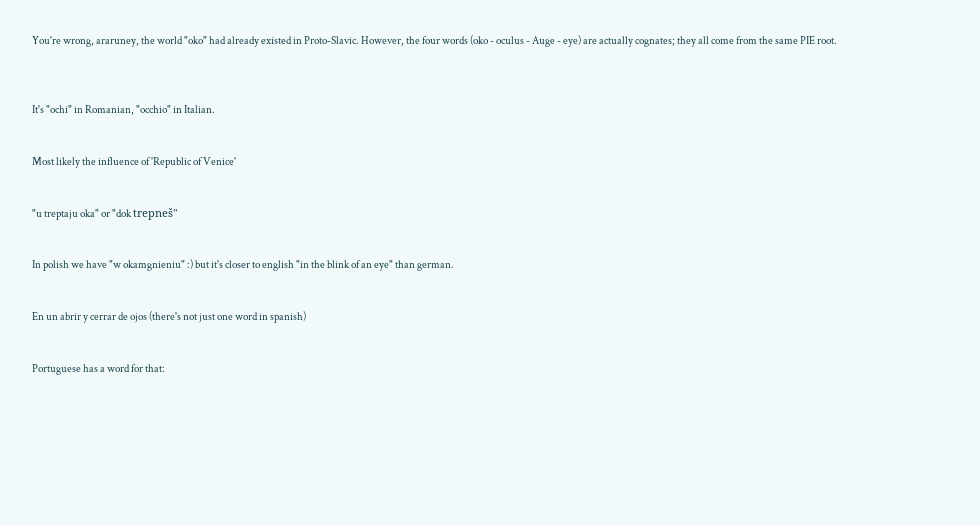You're wrong, araruney, the world "oko" had already existed in Proto-Slavic. However, the four words (oko - oculus - Auge - eye) are actually cognates; they all come from the same PIE root.



It's "ochi" in Romanian, "occhio" in Italian.


Most likely the influence of 'Republic of Venice'


"u treptaju oka" or "dok trepneš"


In polish we have "w okamgnieniu" :) but it's closer to english "in the blink of an eye" than german.


En un abrir y cerrar de ojos (there's not just one word in spanish)


Portuguese has a word for that: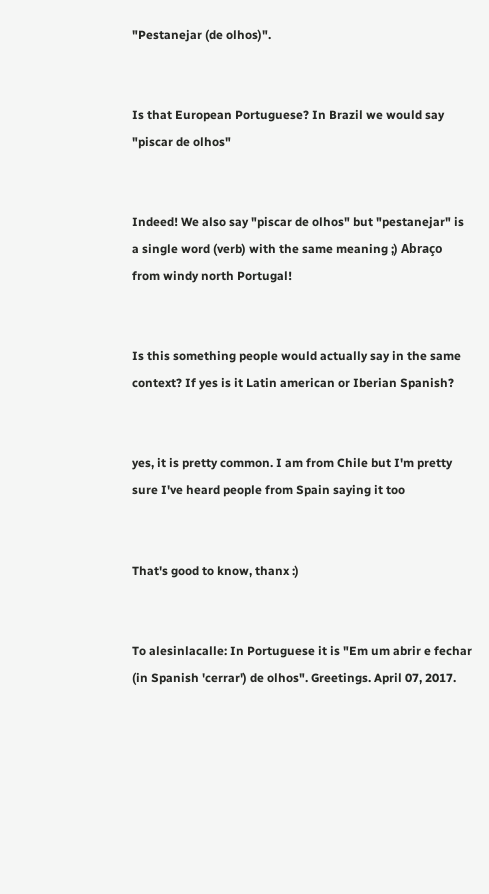"Pestanejar (de olhos)".


Is that European Portuguese? In Brazil we would say "piscar de olhos"


Indeed! We also say "piscar de olhos" but "pestanejar" is a single word (verb) with the same meaning ;) Abraço from windy north Portugal!


Is this something people would actually say in the same context? If yes is it Latin american or Iberian Spanish?


yes, it is pretty common. I am from Chile but I'm pretty sure I've heard people from Spain saying it too


That's good to know, thanx :)


To alesinlacalle: In Portuguese it is "Em um abrir e fechar (in Spanish 'cerrar') de olhos". Greetings. April 07, 2017.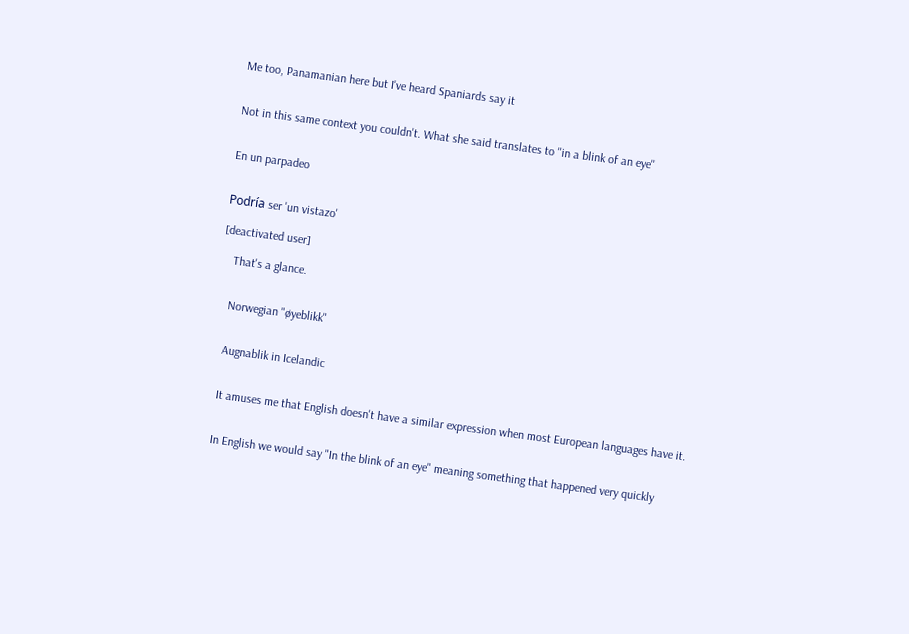Me too, Panamanian here but I've heard Spaniards say it


Not in this same context you couldn't. What she said translates to ''in a blink of an eye''


En un parpadeo


Podría ser 'un vistazo'

[deactivated user]

    That's a glance.


    Norwegian "øyeblikk"


    Augnablik in Icelandic


    It amuses me that English doesn't have a similar expression when most European languages have it.


    In English we would say "In the blink of an eye" meaning something that happened very quickly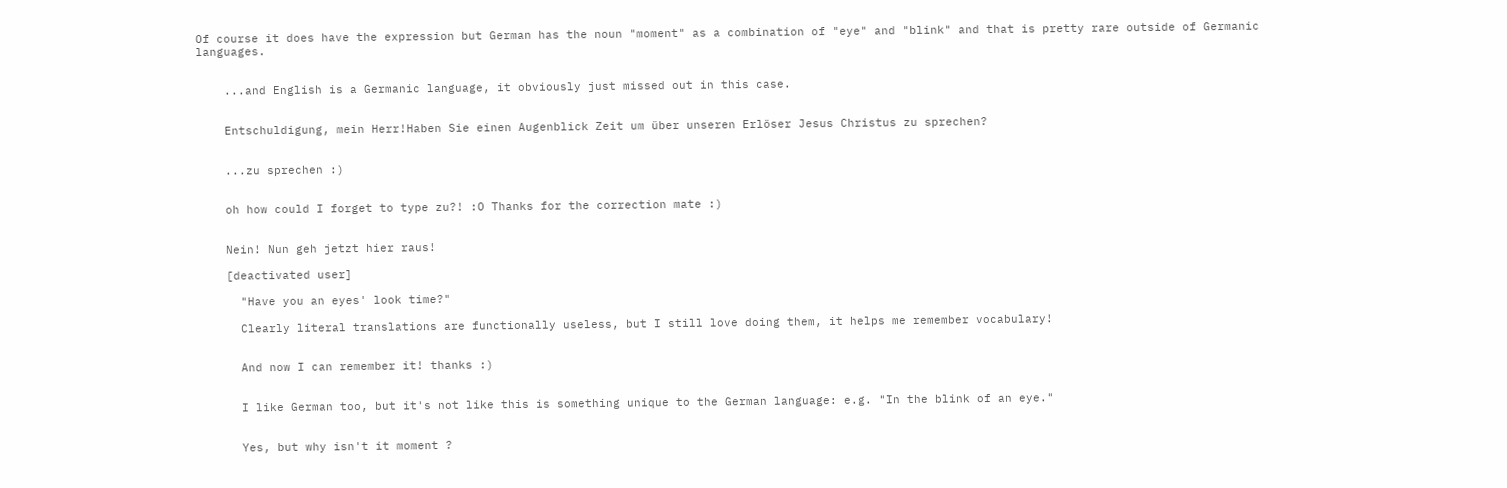Of course it does have the expression but German has the noun "moment" as a combination of "eye" and "blink" and that is pretty rare outside of Germanic languages.


    ...and English is a Germanic language, it obviously just missed out in this case.


    Entschuldigung, mein Herr!Haben Sie einen Augenblick Zeit um über unseren Erlöser Jesus Christus zu sprechen?


    ...zu sprechen :)


    oh how could I forget to type zu?! :O Thanks for the correction mate :)


    Nein! Nun geh jetzt hier raus!

    [deactivated user]

      "Have you an eyes' look time?"

      Clearly literal translations are functionally useless, but I still love doing them, it helps me remember vocabulary!


      And now I can remember it! thanks :)


      I like German too, but it's not like this is something unique to the German language: e.g. "In the blink of an eye."


      Yes, but why isn't it moment ?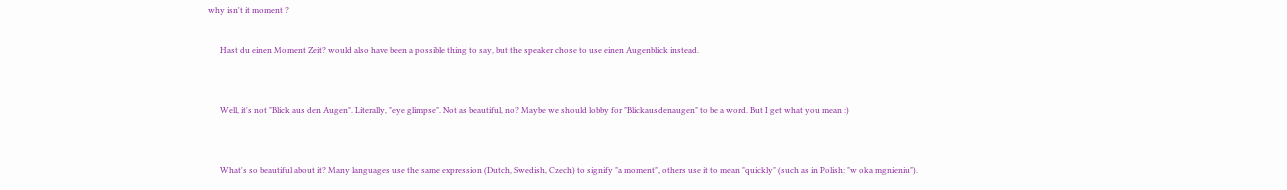why isn't it moment ?

      Hast du einen Moment Zeit? would also have been a possible thing to say, but the speaker chose to use einen Augenblick instead.


      Well, it's not "Blick aus den Augen". Literally, "eye glimpse". Not as beautiful, no? Maybe we should lobby for "Blickausdenaugen" to be a word. But I get what you mean :)


      What's so beautiful about it? Many languages use the same expression (Dutch, Swedish, Czech) to signify "a moment", others use it to mean "quickly" (such as in Polish: "w oka mgnieniu").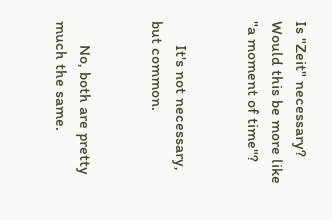Is "Zeit" necessary? Would this be more like "a moment of time"?


      It's not necessary, but common.


      No, both are pretty much the same.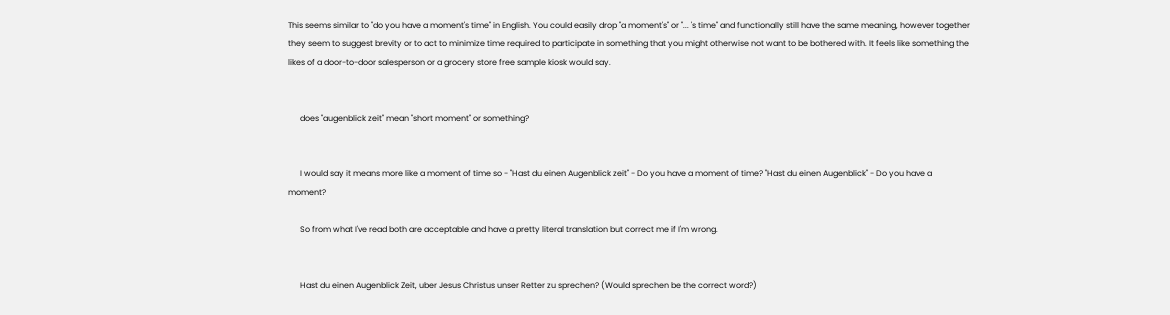This seems similar to "do you have a moment's time" in English. You could easily drop "a moment's" or "... 's time" and functionally still have the same meaning, however together they seem to suggest brevity or to act to minimize time required to participate in something that you might otherwise not want to be bothered with. It feels like something the likes of a door-to-door salesperson or a grocery store free sample kiosk would say.


      does "augenblick zeit" mean "short moment" or something?


      I would say it means more like a moment of time so - "Hast du einen Augenblick zeit" - Do you have a moment of time? "Hast du einen Augenblick" - Do you have a moment?

      So from what I've read both are acceptable and have a pretty literal translation but correct me if I'm wrong.


      Hast du einen Augenblick Zeit, uber Jesus Christus unser Retter zu sprechen? (Would sprechen be the correct word?)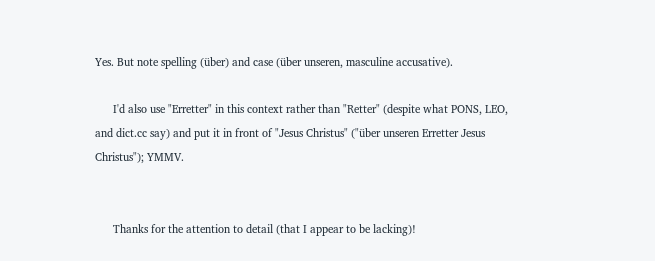Yes. But note spelling (über) and case (über unseren, masculine accusative).

      I'd also use "Erretter" in this context rather than "Retter" (despite what PONS, LEO, and dict.cc say) and put it in front of "Jesus Christus" ("über unseren Erretter Jesus Christus"); YMMV.


      Thanks for the attention to detail (that I appear to be lacking)!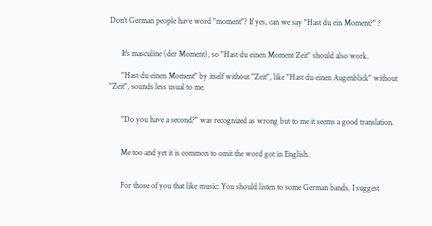Don't German people have word "moment"? If yes, can we say "Hast du ein Moment?" ?


      It's masculine (der Moment), so "Hast du einen Moment Zeit" should also work.

      "Hast du einen Moment" by itself without "Zeit", like "Hast du einen Augenblick" without "Zeit", sounds less usual to me.


      "Do you have a second?" was recognized as wrong but to me it seems a good translation.


      Me too and yet it is common to omit the word got in English.


      For those of you that like music: You should listen to some German bands. I suggest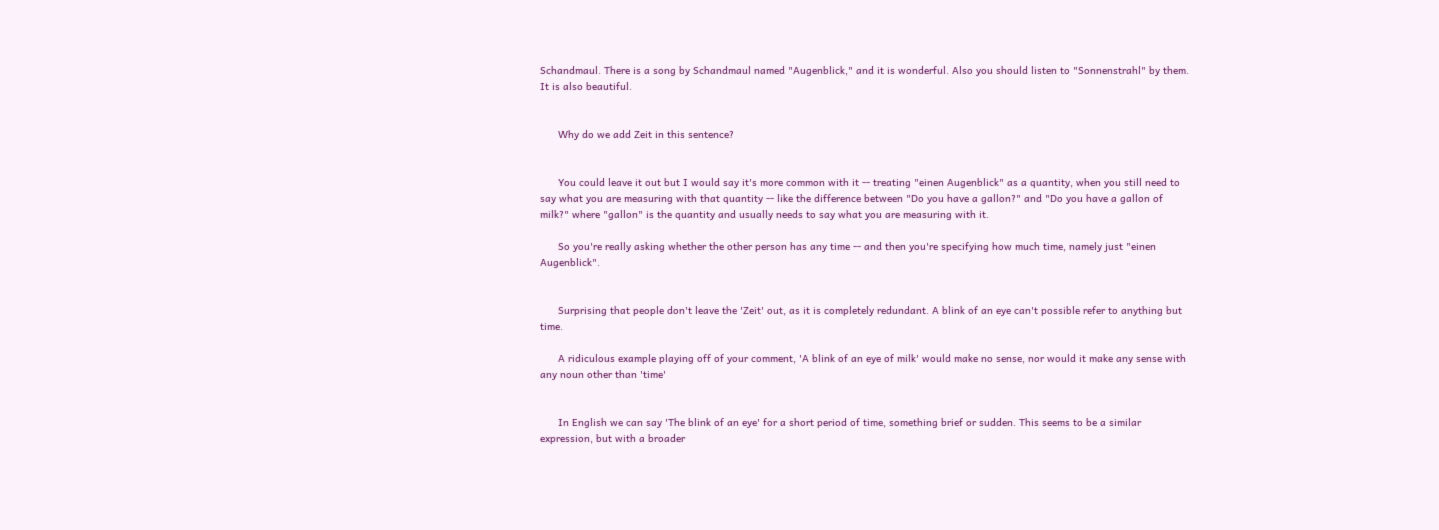Schandmaul. There is a song by Schandmaul named "Augenblick," and it is wonderful. Also you should listen to "Sonnenstrahl" by them. It is also beautiful.


      Why do we add Zeit in this sentence?


      You could leave it out but I would say it's more common with it -- treating "einen Augenblick" as a quantity, when you still need to say what you are measuring with that quantity -- like the difference between "Do you have a gallon?" and "Do you have a gallon of milk?" where "gallon" is the quantity and usually needs to say what you are measuring with it.

      So you're really asking whether the other person has any time -- and then you're specifying how much time, namely just "einen Augenblick".


      Surprising that people don't leave the 'Zeit' out, as it is completely redundant. A blink of an eye can't possible refer to anything but time.

      A ridiculous example playing off of your comment, 'A blink of an eye of milk' would make no sense, nor would it make any sense with any noun other than 'time'


      In English we can say 'The blink of an eye' for a short period of time, something brief or sudden. This seems to be a similar expression, but with a broader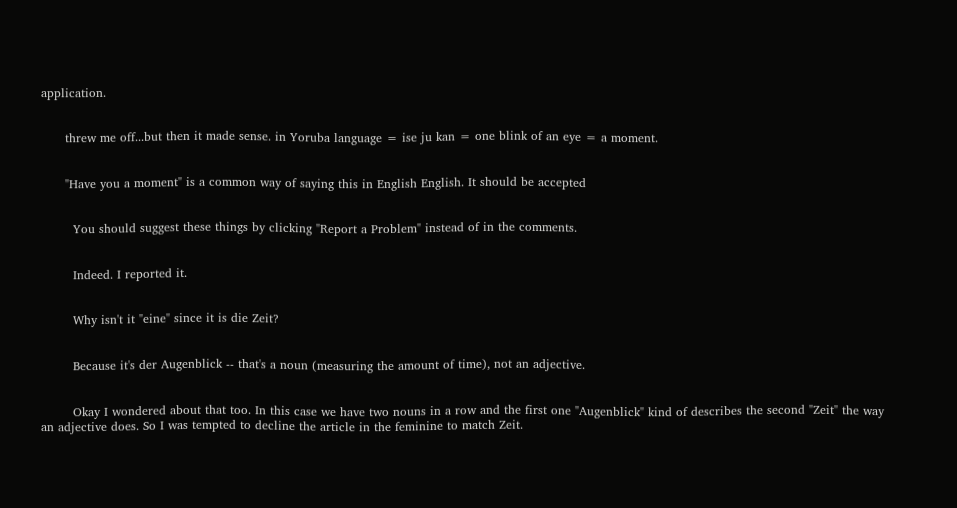application.


      threw me off...but then it made sense. in Yoruba language = ise ju kan = one blink of an eye = a moment.


      "Have you a moment" is a common way of saying this in English English. It should be accepted


        You should suggest these things by clicking "Report a Problem" instead of in the comments.


        Indeed. I reported it.


        Why isn't it "eine" since it is die Zeit?


        Because it's der Augenblick -- that's a noun (measuring the amount of time), not an adjective.


        Okay I wondered about that too. In this case we have two nouns in a row and the first one "Augenblick" kind of describes the second "Zeit" the way an adjective does. So I was tempted to decline the article in the feminine to match Zeit.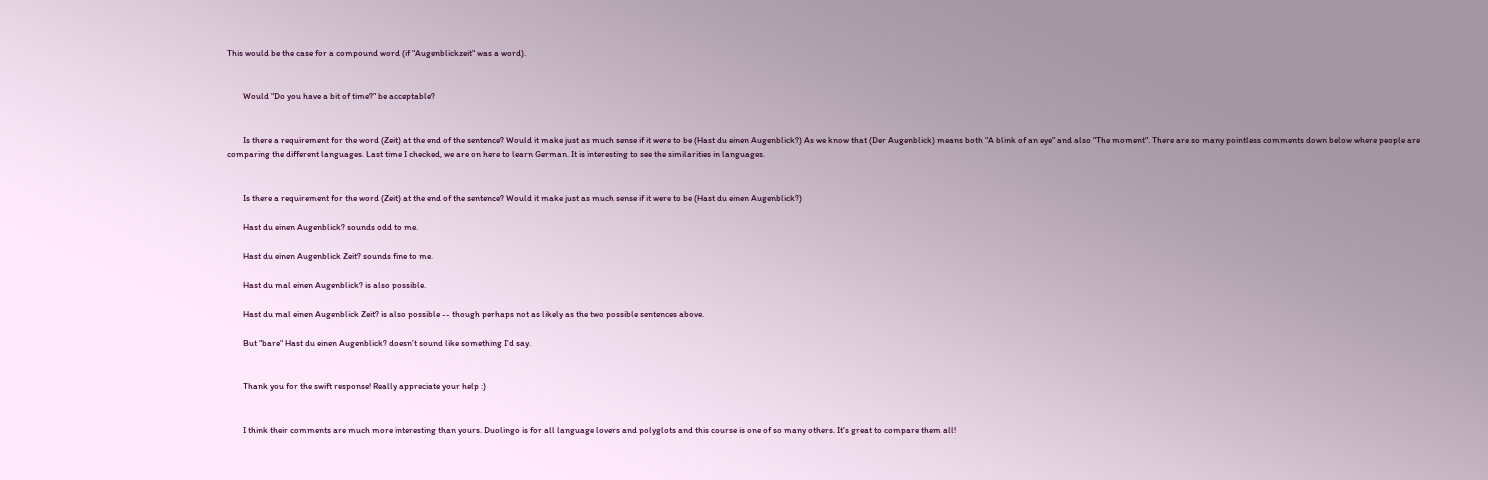This would be the case for a compound word (if "Augenblickzeit" was a word).


        Would "Do you have a bit of time?" be acceptable?


        Is there a requirement for the word (Zeit) at the end of the sentence? Would it make just as much sense if it were to be (Hast du einen Augenblick?) As we know that (Der Augenblick) means both "A blink of an eye" and also "The moment". There are so many pointless comments down below where people are comparing the different languages. Last time I checked, we are on here to learn German. It is interesting to see the similarities in languages.


        Is there a requirement for the word (Zeit) at the end of the sentence? Would it make just as much sense if it were to be (Hast du einen Augenblick?)

        Hast du einen Augenblick? sounds odd to me.

        Hast du einen Augenblick Zeit? sounds fine to me.

        Hast du mal einen Augenblick? is also possible.

        Hast du mal einen Augenblick Zeit? is also possible -- though perhaps not as likely as the two possible sentences above.

        But "bare" Hast du einen Augenblick? doesn't sound like something I'd say.


        Thank you for the swift response! Really appreciate your help :)


        I think their comments are much more interesting than yours. Duolingo is for all language lovers and polyglots and this course is one of so many others. It's great to compare them all!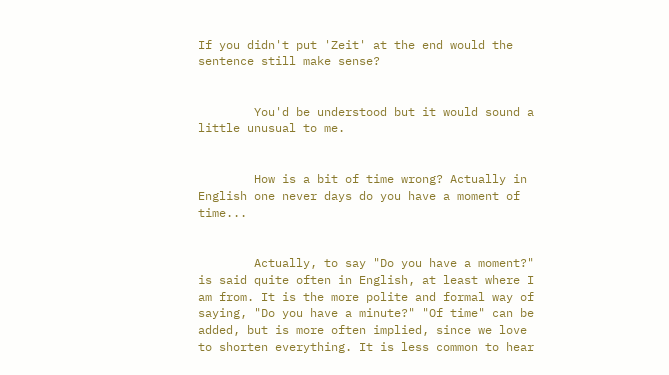If you didn't put 'Zeit' at the end would the sentence still make sense?


        You'd be understood but it would sound a little unusual to me.


        How is a bit of time wrong? Actually in English one never days do you have a moment of time...


        Actually, to say "Do you have a moment?" is said quite often in English, at least where I am from. It is the more polite and formal way of saying, "Do you have a minute?" "Of time" can be added, but is more often implied, since we love to shorten everything. It is less common to hear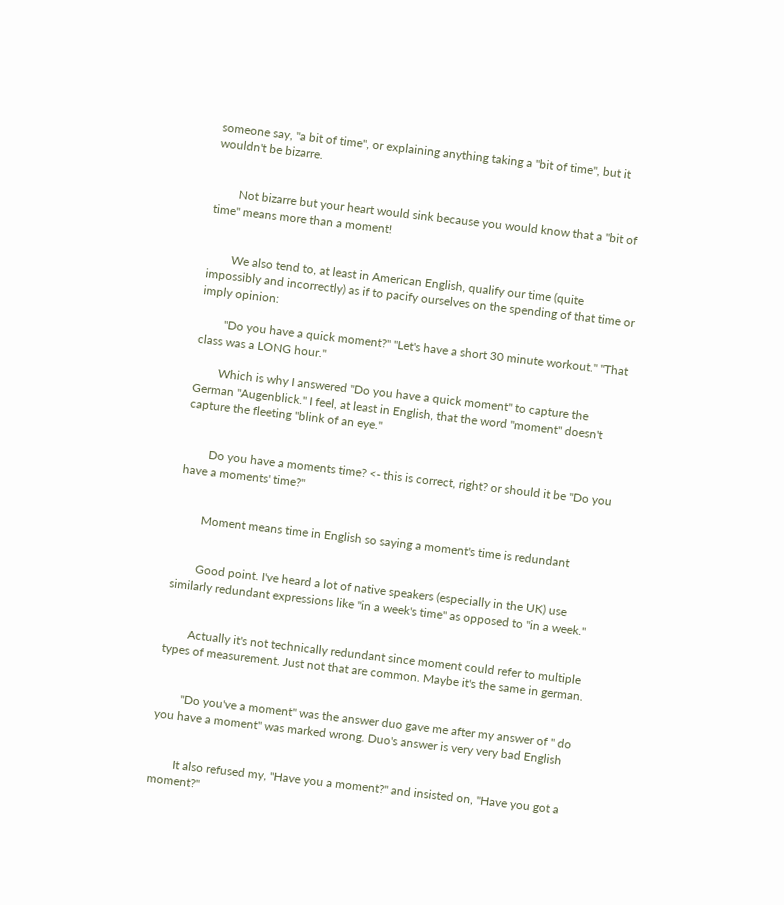someone say, "a bit of time", or explaining anything taking a "bit of time", but it wouldn't be bizarre.


        Not bizarre but your heart would sink because you would know that a "bit of time" means more than a moment!


        We also tend to, at least in American English, qualify our time (quite impossibly and incorrectly) as if to pacify ourselves on the spending of that time or imply opinion:

        "Do you have a quick moment?" "Let's have a short 30 minute workout." "That class was a LONG hour."

        Which is why I answered "Do you have a quick moment" to capture the German "Augenblick." I feel, at least in English, that the word "moment" doesn't capture the fleeting "blink of an eye."


        Do you have a moments time? <- this is correct, right? or should it be "Do you have a moments' time?"


        Moment means time in English so saying a moment's time is redundant


        Good point. I've heard a lot of native speakers (especially in the UK) use similarly redundant expressions like "in a week's time" as opposed to "in a week."


        Actually it's not technically redundant since moment could refer to multiple types of measurement. Just not that are common. Maybe it's the same in german.


        "Do you've a moment" was the answer duo gave me after my answer of " do you have a moment" was marked wrong. Duo's answer is very very bad English


        It also refused my, "Have you a moment?" and insisted on, "Have you got a moment?"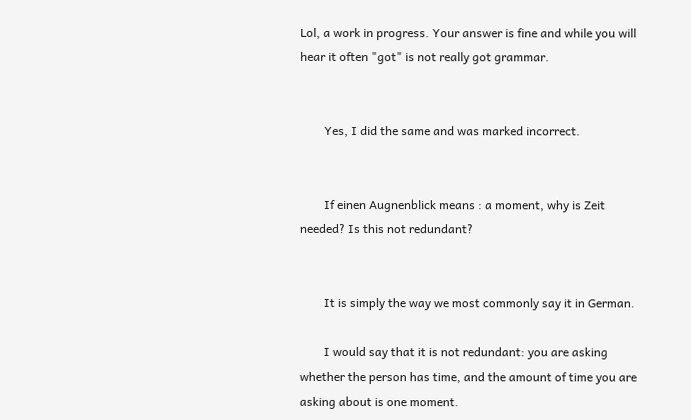Lol, a work in progress. Your answer is fine and while you will hear it often "got" is not really got grammar.


        Yes, I did the same and was marked incorrect.


        If einen Augnenblick means : a moment, why is Zeit needed? Is this not redundant?


        It is simply the way we most commonly say it in German.

        I would say that it is not redundant: you are asking whether the person has time, and the amount of time you are asking about is one moment.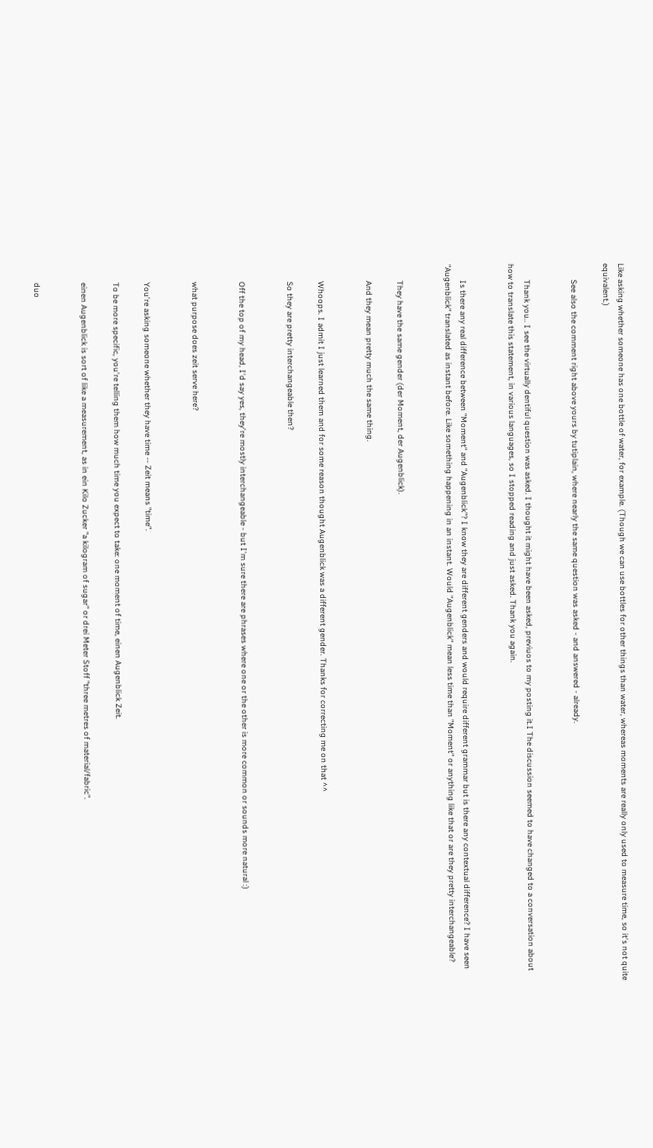Like asking whether someone has one bottle of water, for example. (Though we can use bottles for other things than water, whereas moments are really only used to measure time, so it's not quite equivalent.)

        See also the comment right above yours by tutiplain, where nearly the same question was asked - and answered - already.


        Thank you.. I see the virtually dentiful question was asked. I thought it might have been asked, previuos to my posting it.I The discussion seemed to have changed to a conversation about how to translate this statement, in various languages, so I stopped reading and just asked. Thank you again.


        Is there any real difference between "Moment" and "Augenblick"? I know they are different genders and would require different grammar but is there any contextual difference? I have seen "Augenblick" translated as instant before. Like something happening in an instant. Would "Augenblick" mean less time than "Moment" or anything like that or are they pretty interchangeable?


        They have the same gender (der Moment, der Augenblick).

        And they mean pretty much the same thing.


        Whoops. I admit I just learned them and for some reason thought Augenblick was a different gender. Thanks for correcting me on that ^^

        So they are pretty interchangeable then?


        Off the top of my head, I'd say yes, they're mostly interchangeable - but I'm sure there are phrases where one or the other is more common or sounds more natural :)


        what purpose does zeit serve here?


        You're asking someone whether they have time -- Zeit means "time".

        To be more specific, you're telling them how much time you expect to take: one moment of time, einen Augenblick Zeit.

        einen Augenblick is sort of like a measurement, as in ein Kilo Zucker "a kilogram of sugar" or drei Meter Stoff "three metres of material/fabric".


        duo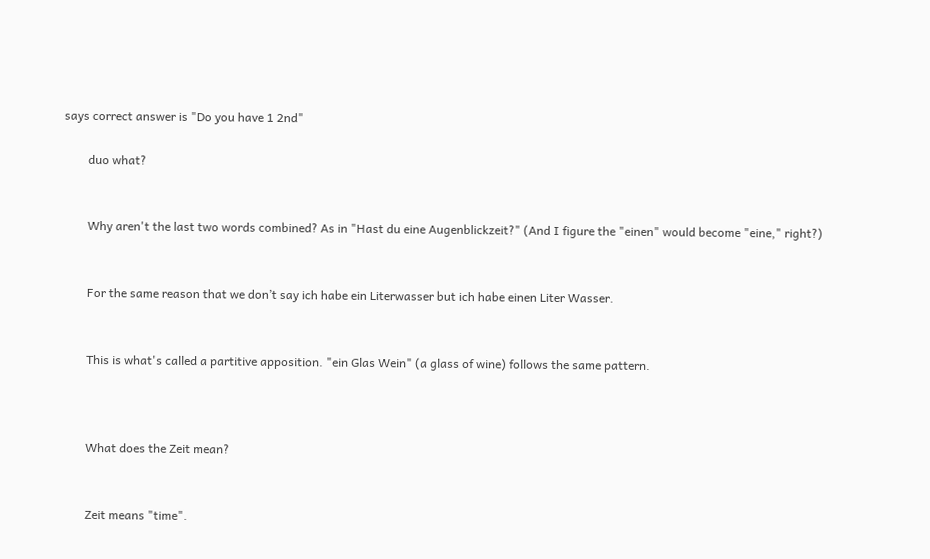says correct answer is "Do you have 1 2nd"

        duo what?


        Why aren't the last two words combined? As in "Hast du eine Augenblickzeit?" (And I figure the "einen" would become "eine," right?)


        For the same reason that we don’t say ich habe ein Literwasser but ich habe einen Liter Wasser.


        This is what's called a partitive apposition. "ein Glas Wein" (a glass of wine) follows the same pattern.



        What does the Zeit mean?


        Zeit means "time".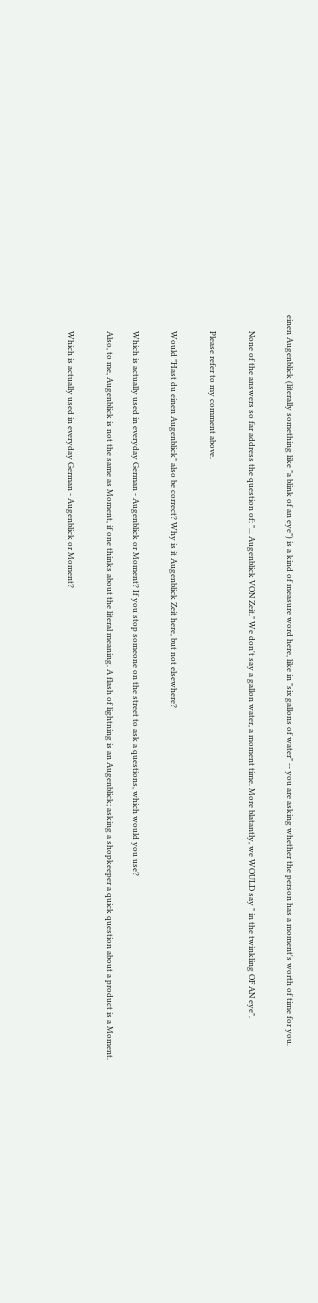einen Augenblick (literally something like "a blink of an eye") is a kind of measure word here, like in "six gallons of water" -- you are asking whether the person has a moment's worth of time for you.


        None of the answers so far address the question of: "... Augenblick VON Zeit." We don't say a gallon water, a moment time. More blatantly, we WOULD say " in the twinkling OF AN eye".


        Please refer to my comment above.


        Would "Hast du einen Augenblick" also be correct? Why is it Augenblick Zeit here, but not elsewhere?


        Which is actually used in everyday German - Augenblick or Moment? If you stop someone on the street to ask a questions, which would you use?

        Also, to me, Augenblick is not the same as Moment, if one thinks about the literal meaning. A flash of lightning is an Augenblick; asking a shopkeeper a quick question about a product is a Moment.


        Which is actually used in everyday German - Augenblick or Moment?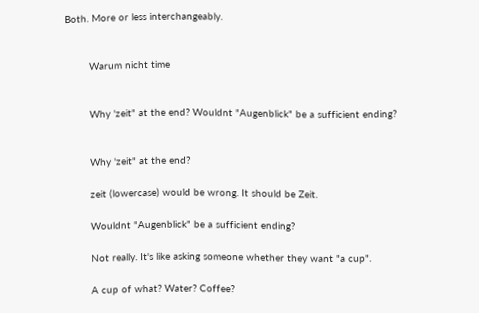Both. More or less interchangeably.


        Warum nicht time


        Why 'zeit" at the end? Wouldnt "Augenblick" be a sufficient ending?


        Why 'zeit" at the end?

        zeit (lowercase) would be wrong. It should be Zeit.

        Wouldnt "Augenblick" be a sufficient ending?

        Not really. It's like asking someone whether they want "a cup".

        A cup of what? Water? Coffee?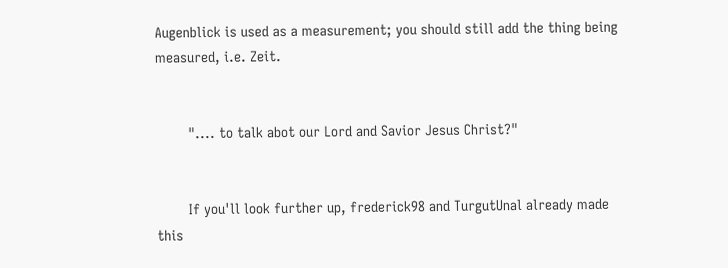Augenblick is used as a measurement; you should still add the thing being measured, i.e. Zeit.


        ".... to talk abot our Lord and Savior Jesus Christ?"


        If you'll look further up, frederick98 and TurgutUnal already made this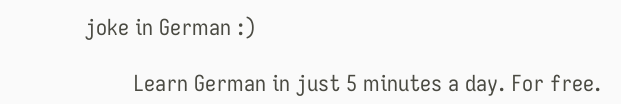joke in German :)

        Learn German in just 5 minutes a day. For free.